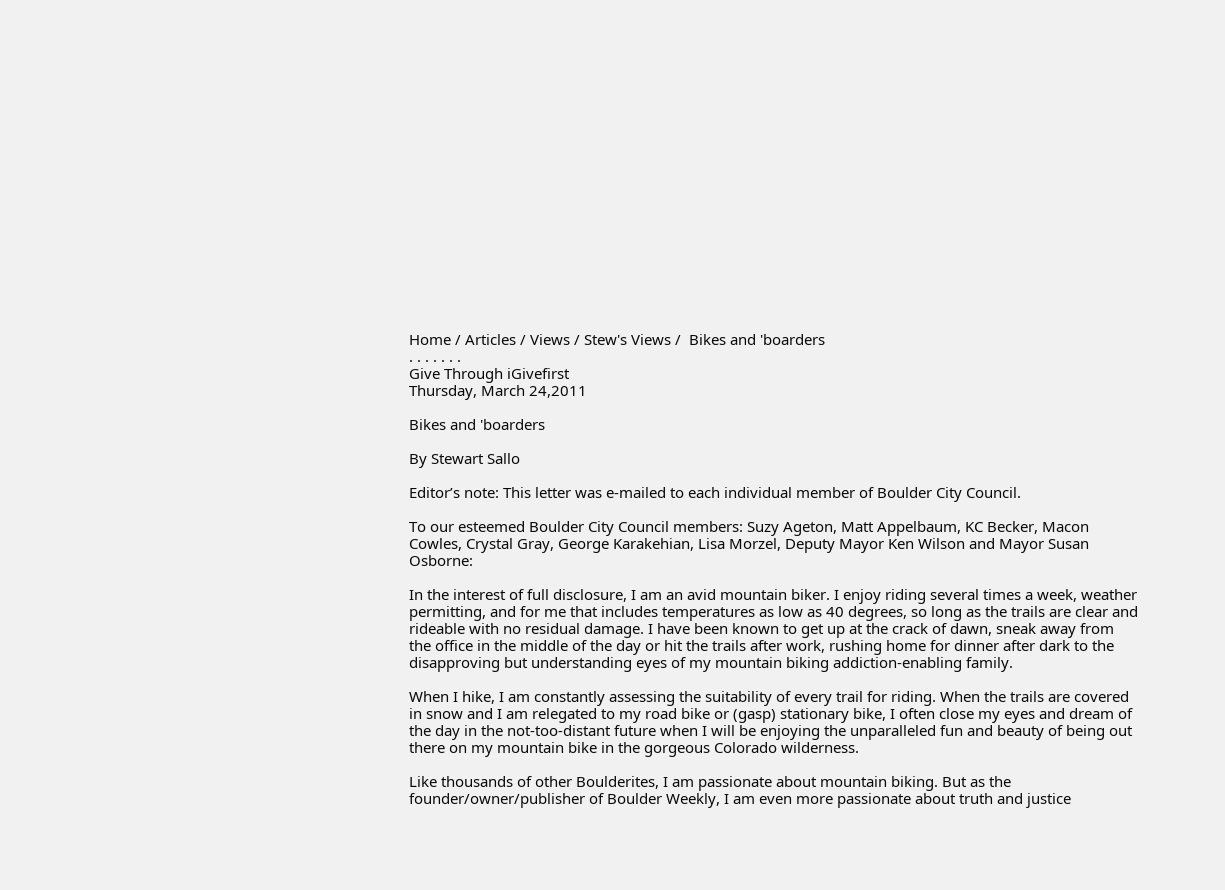Home / Articles / Views / Stew's Views /  Bikes and 'boarders
. . . . . . .
Give Through iGivefirst
Thursday, March 24,2011

Bikes and 'boarders

By Stewart Sallo

Editor’s note: This letter was e-mailed to each individual member of Boulder City Council.

To our esteemed Boulder City Council members: Suzy Ageton, Matt Appelbaum, KC Becker, Macon Cowles, Crystal Gray, George Karakehian, Lisa Morzel, Deputy Mayor Ken Wilson and Mayor Susan Osborne:

In the interest of full disclosure, I am an avid mountain biker. I enjoy riding several times a week, weather permitting, and for me that includes temperatures as low as 40 degrees, so long as the trails are clear and rideable with no residual damage. I have been known to get up at the crack of dawn, sneak away from the office in the middle of the day or hit the trails after work, rushing home for dinner after dark to the disapproving but understanding eyes of my mountain biking addiction-enabling family.

When I hike, I am constantly assessing the suitability of every trail for riding. When the trails are covered in snow and I am relegated to my road bike or (gasp) stationary bike, I often close my eyes and dream of the day in the not-too-distant future when I will be enjoying the unparalleled fun and beauty of being out there on my mountain bike in the gorgeous Colorado wilderness.

Like thousands of other Boulderites, I am passionate about mountain biking. But as the founder/owner/publisher of Boulder Weekly, I am even more passionate about truth and justice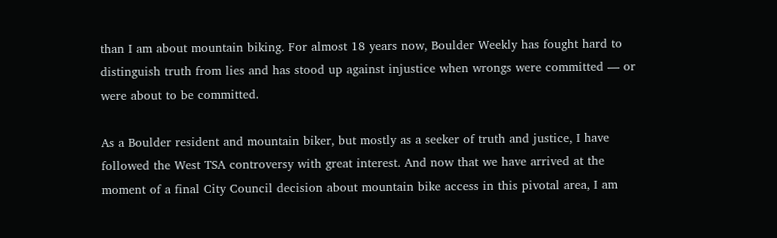than I am about mountain biking. For almost 18 years now, Boulder Weekly has fought hard to distinguish truth from lies and has stood up against injustice when wrongs were committed — or were about to be committed.

As a Boulder resident and mountain biker, but mostly as a seeker of truth and justice, I have followed the West TSA controversy with great interest. And now that we have arrived at the moment of a final City Council decision about mountain bike access in this pivotal area, I am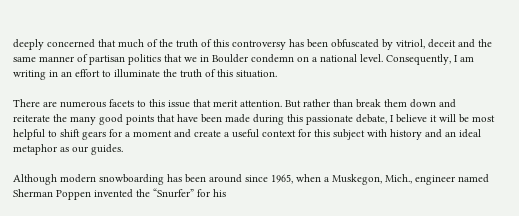deeply concerned that much of the truth of this controversy has been obfuscated by vitriol, deceit and the same manner of partisan politics that we in Boulder condemn on a national level. Consequently, I am writing in an effort to illuminate the truth of this situation.

There are numerous facets to this issue that merit attention. But rather than break them down and reiterate the many good points that have been made during this passionate debate, I believe it will be most helpful to shift gears for a moment and create a useful context for this subject with history and an ideal metaphor as our guides.

Although modern snowboarding has been around since 1965, when a Muskegon, Mich., engineer named Sherman Poppen invented the “Snurfer” for his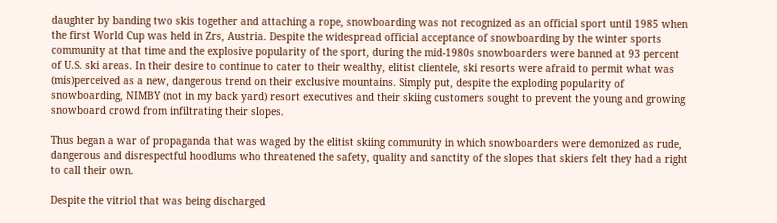daughter by banding two skis together and attaching a rope, snowboarding was not recognized as an official sport until 1985 when the first World Cup was held in Zrs, Austria. Despite the widespread official acceptance of snowboarding by the winter sports community at that time and the explosive popularity of the sport, during the mid-1980s snowboarders were banned at 93 percent of U.S. ski areas. In their desire to continue to cater to their wealthy, elitist clientele, ski resorts were afraid to permit what was (mis)perceived as a new, dangerous trend on their exclusive mountains. Simply put, despite the exploding popularity of snowboarding, NIMBY (not in my back yard) resort executives and their skiing customers sought to prevent the young and growing snowboard crowd from infiltrating their slopes.

Thus began a war of propaganda that was waged by the elitist skiing community in which snowboarders were demonized as rude, dangerous and disrespectful hoodlums who threatened the safety, quality and sanctity of the slopes that skiers felt they had a right to call their own.

Despite the vitriol that was being discharged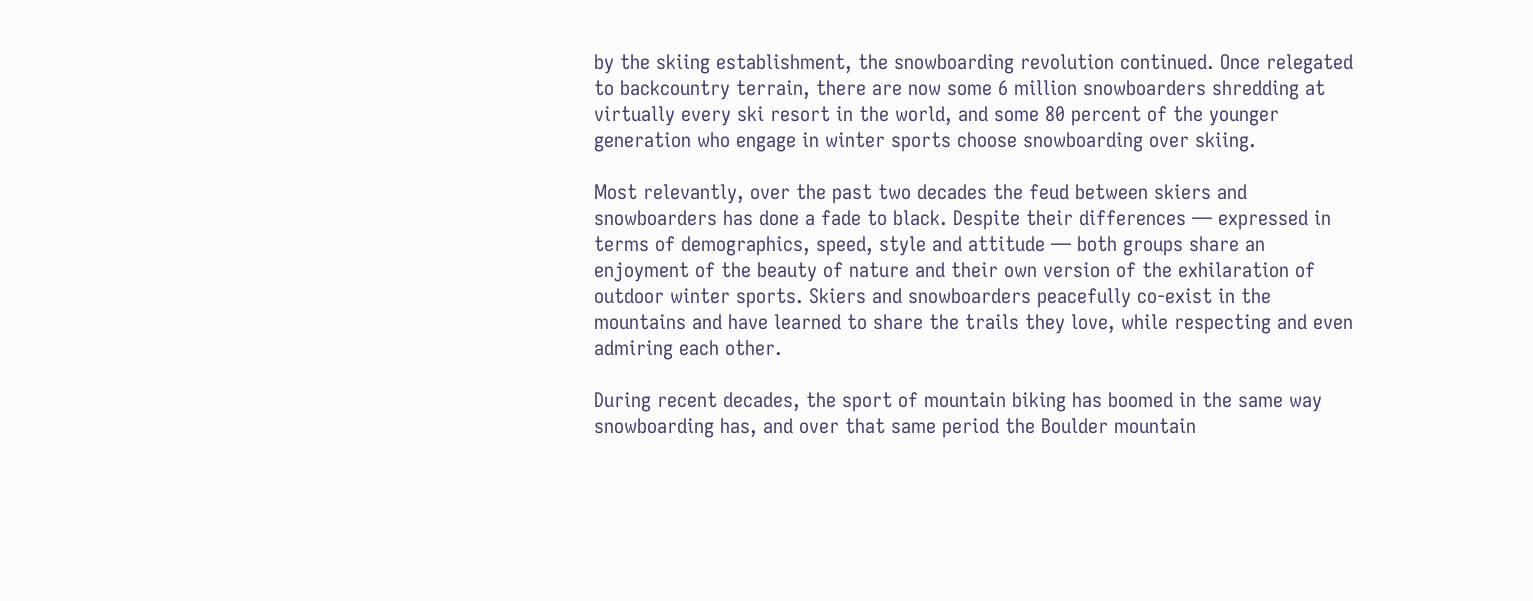by the skiing establishment, the snowboarding revolution continued. Once relegated to backcountry terrain, there are now some 6 million snowboarders shredding at virtually every ski resort in the world, and some 80 percent of the younger generation who engage in winter sports choose snowboarding over skiing.

Most relevantly, over the past two decades the feud between skiers and snowboarders has done a fade to black. Despite their differences — expressed in terms of demographics, speed, style and attitude — both groups share an enjoyment of the beauty of nature and their own version of the exhilaration of outdoor winter sports. Skiers and snowboarders peacefully co-exist in the mountains and have learned to share the trails they love, while respecting and even admiring each other.

During recent decades, the sport of mountain biking has boomed in the same way snowboarding has, and over that same period the Boulder mountain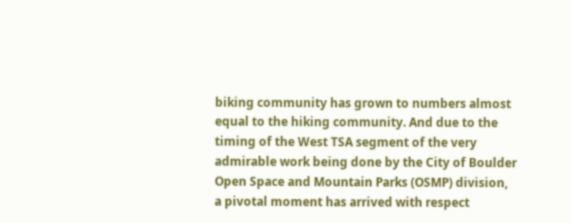biking community has grown to numbers almost equal to the hiking community. And due to the timing of the West TSA segment of the very admirable work being done by the City of Boulder Open Space and Mountain Parks (OSMP) division, a pivotal moment has arrived with respect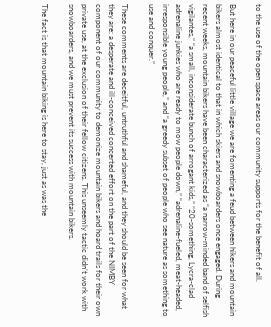to the use of the open space areas our community supports for the benefit of all.

But here in our peaceful little village we are fomenting a feud between hikers and mountain bikers almost identical to that in which skiers and snowboarders once engaged. During recent weeks, mountain bikers have been characterized as “a narrow-minded band of selfish vigilantes,” “a small, inconsiderate bunch of arrogant kids,” “20-something, Lycra-clad adrenaline junkies who are ready to mow people down,” “adrenaline-fueled, meat-headed, irresponsible young people,” and “a greedy subset of people who see nature as something to use and conquer.”

These comments are deceitful, untruthful and shameful, and they should be seen for what they are: a desperate and ill-conceived concerted effort on the part of the NIMBY component of our community to demonize mountain bikers and hoard trails for their own private use, at the exclusion of their fellow citizens. This unseemly tactic didn’t work with snowboarders, and we must prevent its success with mountain bikers.

The fact is that mountain biking is here to stay, just as was the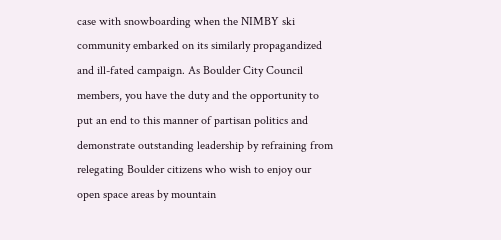case with snowboarding when the NIMBY ski community embarked on its similarly propagandized and ill-fated campaign. As Boulder City Council members, you have the duty and the opportunity to put an end to this manner of partisan politics and demonstrate outstanding leadership by refraining from relegating Boulder citizens who wish to enjoy our open space areas by mountain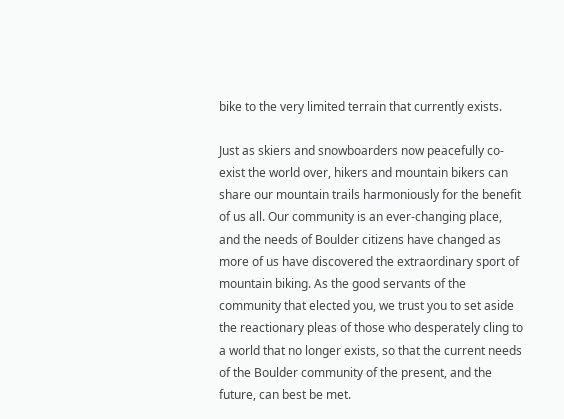bike to the very limited terrain that currently exists.

Just as skiers and snowboarders now peacefully co-exist the world over, hikers and mountain bikers can share our mountain trails harmoniously for the benefit of us all. Our community is an ever-changing place, and the needs of Boulder citizens have changed as more of us have discovered the extraordinary sport of mountain biking. As the good servants of the community that elected you, we trust you to set aside the reactionary pleas of those who desperately cling to a world that no longer exists, so that the current needs of the Boulder community of the present, and the future, can best be met.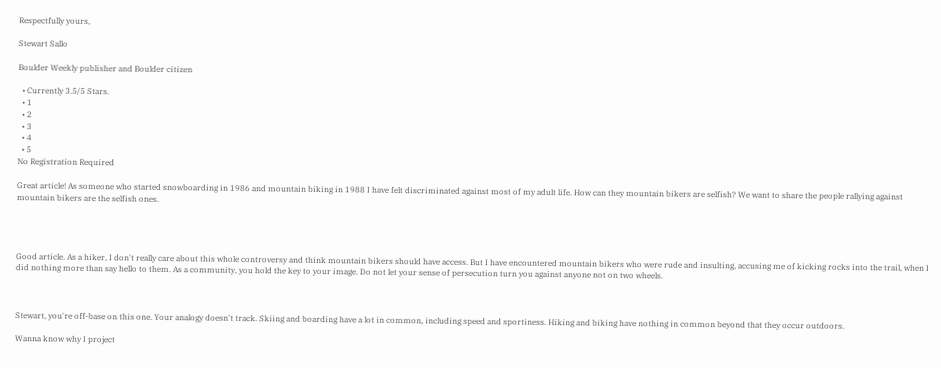Respectfully yours,

Stewart Sallo

Boulder Weekly publisher and Boulder citizen

  • Currently 3.5/5 Stars.
  • 1
  • 2
  • 3
  • 4
  • 5
No Registration Required

Great article! As someone who started snowboarding in 1986 and mountain biking in 1988 I have felt discriminated against most of my adult life. How can they mountain bikers are selfish? We want to share the people rallying against mountain bikers are the selfish ones.




Good article. As a hiker, I don't really care about this whole controversy and think mountain bikers should have access. But I have encountered mountain bikers who were rude and insulting, accusing me of kicking rocks into the trail, when I did nothing more than say hello to them. As a community, you hold the key to your image. Do not let your sense of persecution turn you against anyone not on two wheels.



Stewart, you're off-base on this one. Your analogy doesn't track. Skiing and boarding have a lot in common, including speed and sportiness. Hiking and biking have nothing in common beyond that they occur outdoors.

Wanna know why I project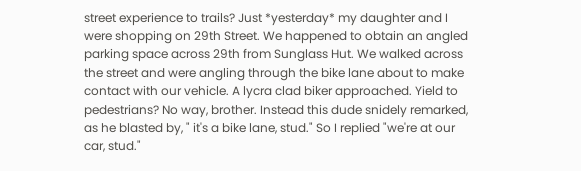street experience to trails? Just *yesterday* my daughter and I were shopping on 29th Street. We happened to obtain an angled parking space across 29th from Sunglass Hut. We walked across the street and were angling through the bike lane about to make contact with our vehicle. A lycra clad biker approached. Yield to pedestrians? No way, brother. Instead this dude snidely remarked, as he blasted by, " it's a bike lane, stud." So I replied "we're at our car, stud."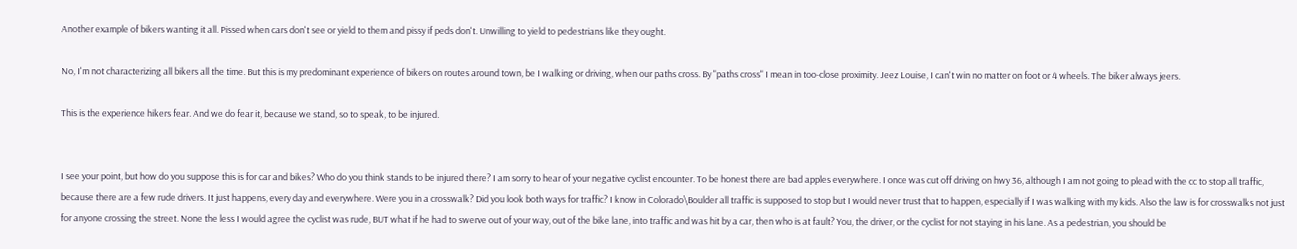Another example of bikers wanting it all. Pissed when cars don't see or yield to them and pissy if peds don't. Unwilling to yield to pedestrians like they ought.

No, I'm not characterizing all bikers all the time. But this is my predominant experience of bikers on routes around town, be I walking or driving, when our paths cross. By "paths cross" I mean in too-close proximity. Jeez Louise, I can't win no matter on foot or 4 wheels. The biker always jeers.

This is the experience hikers fear. And we do fear it, because we stand, so to speak, to be injured.


I see your point, but how do you suppose this is for car and bikes? Who do you think stands to be injured there? I am sorry to hear of your negative cyclist encounter. To be honest there are bad apples everywhere. I once was cut off driving on hwy 36, although I am not going to plead with the cc to stop all traffic, because there are a few rude drivers. It just happens, every day and everywhere. Were you in a crosswalk? Did you look both ways for traffic? I know in Colorado\Boulder all traffic is supposed to stop but I would never trust that to happen, especially if I was walking with my kids. Also the law is for crosswalks not just for anyone crossing the street. None the less I would agree the cyclist was rude, BUT what if he had to swerve out of your way, out of the bike lane, into traffic and was hit by a car, then who is at fault? You, the driver, or the cyclist for not staying in his lane. As a pedestrian, you should be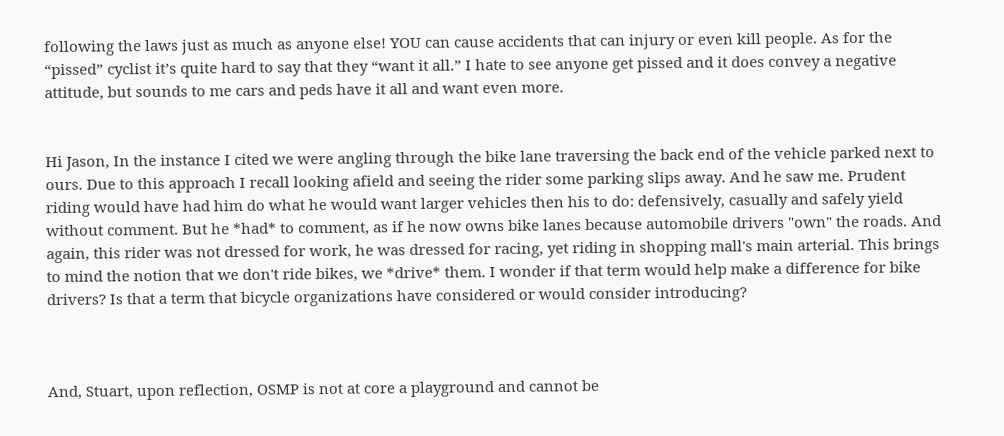following the laws just as much as anyone else! YOU can cause accidents that can injury or even kill people. As for the “pissed” cyclist it’s quite hard to say that they “want it all.” I hate to see anyone get pissed and it does convey a negative attitude, but sounds to me cars and peds have it all and want even more.


Hi Jason, In the instance I cited we were angling through the bike lane traversing the back end of the vehicle parked next to ours. Due to this approach I recall looking afield and seeing the rider some parking slips away. And he saw me. Prudent riding would have had him do what he would want larger vehicles then his to do: defensively, casually and safely yield without comment. But he *had* to comment, as if he now owns bike lanes because automobile drivers "own" the roads. And again, this rider was not dressed for work, he was dressed for racing, yet riding in shopping mall's main arterial. This brings to mind the notion that we don't ride bikes, we *drive* them. I wonder if that term would help make a difference for bike drivers? Is that a term that bicycle organizations have considered or would consider introducing?



And, Stuart, upon reflection, OSMP is not at core a playground and cannot be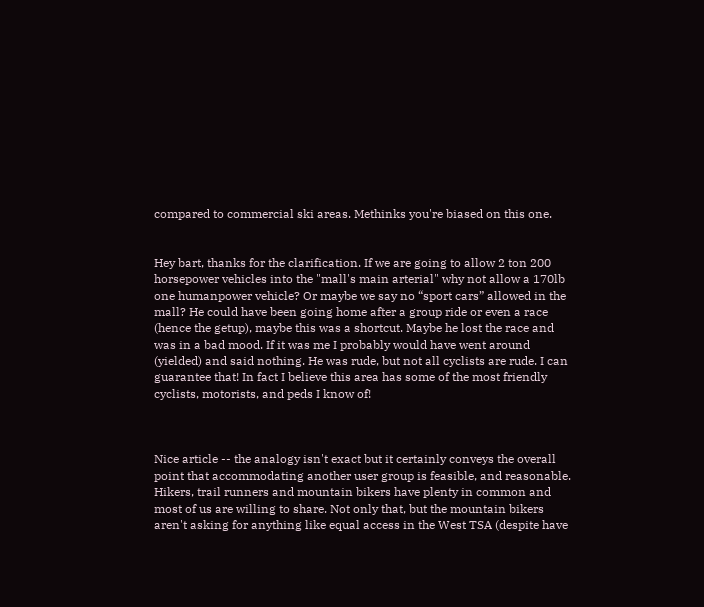compared to commercial ski areas. Methinks you're biased on this one.


Hey bart, thanks for the clarification. If we are going to allow 2 ton 200 horsepower vehicles into the "mall's main arterial" why not allow a 170lb one humanpower vehicle? Or maybe we say no “sport cars” allowed in the mall? He could have been going home after a group ride or even a race (hence the getup), maybe this was a shortcut. Maybe he lost the race and was in a bad mood. If it was me I probably would have went around (yielded) and said nothing. He was rude, but not all cyclists are rude. I can guarantee that! In fact I believe this area has some of the most friendly cyclists, motorists, and peds I know of!



Nice article -- the analogy isn't exact but it certainly conveys the overall point that accommodating another user group is feasible, and reasonable. Hikers, trail runners and mountain bikers have plenty in common and most of us are willing to share. Not only that, but the mountain bikers aren't asking for anything like equal access in the West TSA (despite have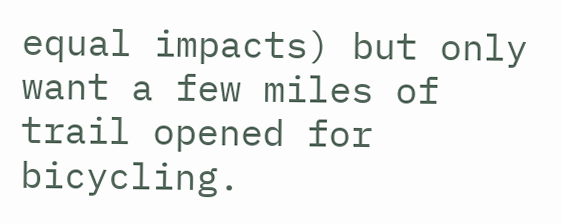equal impacts) but only want a few miles of trail opened for bicycling.